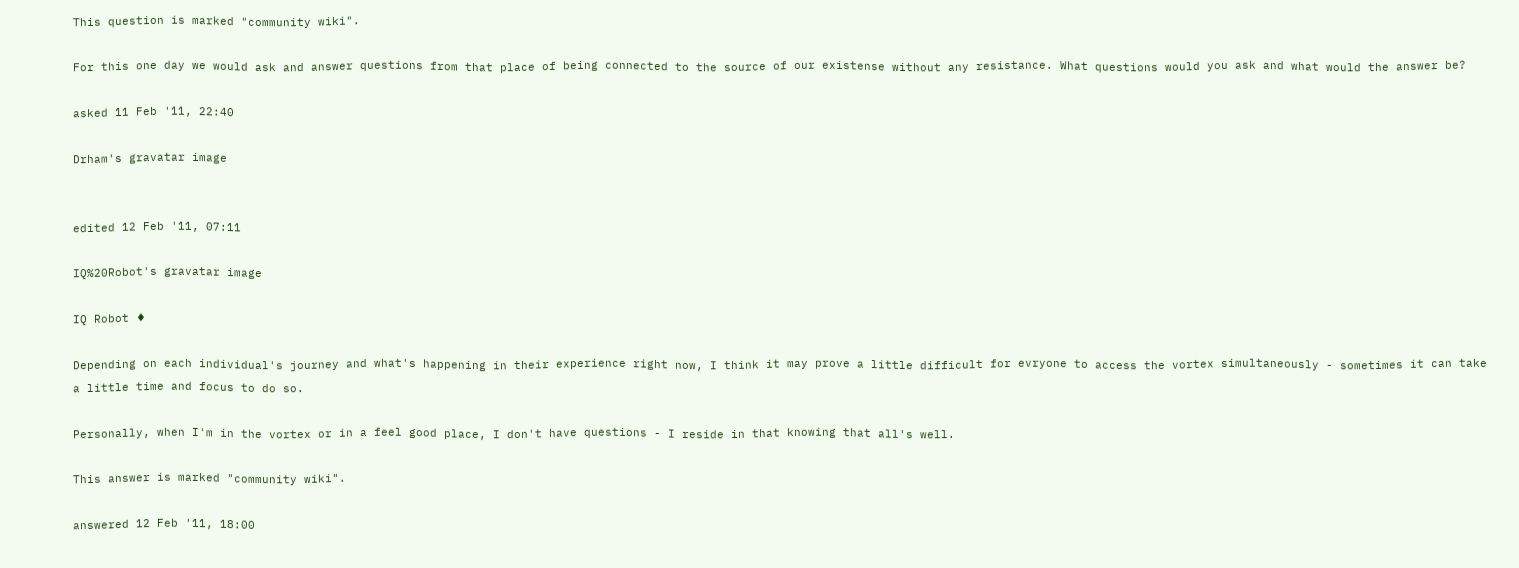This question is marked "community wiki".

For this one day we would ask and answer questions from that place of being connected to the source of our existense without any resistance. What questions would you ask and what would the answer be?

asked 11 Feb '11, 22:40

Drham's gravatar image


edited 12 Feb '11, 07:11

IQ%20Robot's gravatar image

IQ Robot ♦

Depending on each individual's journey and what's happening in their experience right now, I think it may prove a little difficult for evryone to access the vortex simultaneously - sometimes it can take a little time and focus to do so.

Personally, when I'm in the vortex or in a feel good place, I don't have questions - I reside in that knowing that all's well.

This answer is marked "community wiki".

answered 12 Feb '11, 18:00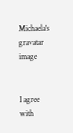Michaela's gravatar image


I agree with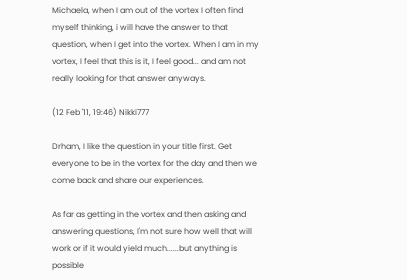Michaela, when I am out of the vortex I often find myself thinking, i will have the answer to that question, when I get into the vortex. When I am in my vortex, I feel that this is it, I feel good... and am not really looking for that answer anyways.

(12 Feb '11, 19:46) Nikki777

Drham, I like the question in your title first. Get everyone to be in the vortex for the day and then we come back and share our experiences.

As far as getting in the vortex and then asking and answering questions, I'm not sure how well that will work or if it would yield much......but anything is possible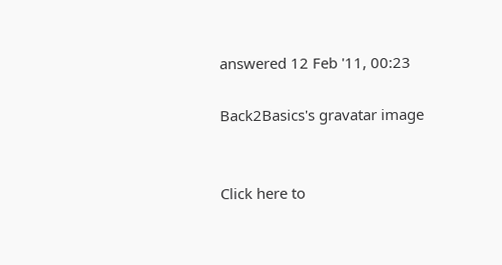answered 12 Feb '11, 00:23

Back2Basics's gravatar image


Click here to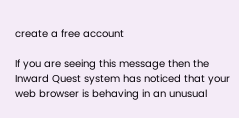create a free account

If you are seeing this message then the Inward Quest system has noticed that your web browser is behaving in an unusual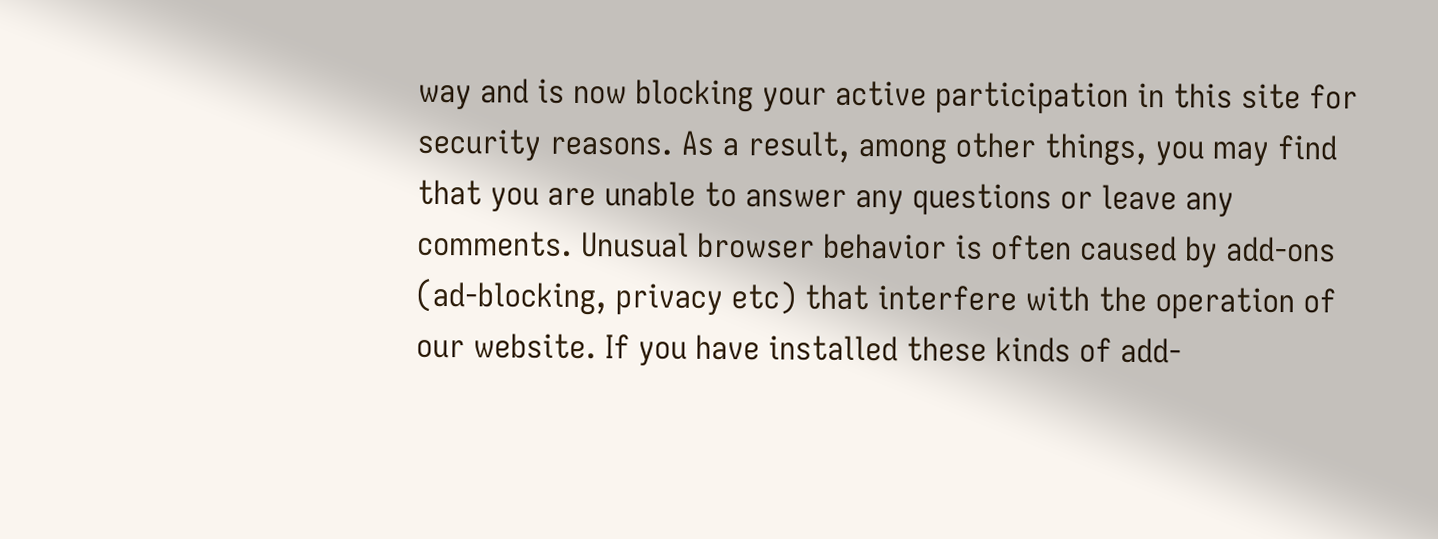way and is now blocking your active participation in this site for security reasons. As a result, among other things, you may find that you are unable to answer any questions or leave any comments. Unusual browser behavior is often caused by add-ons (ad-blocking, privacy etc) that interfere with the operation of our website. If you have installed these kinds of add-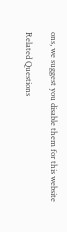ons, we suggest you disable them for this website

Related Questions